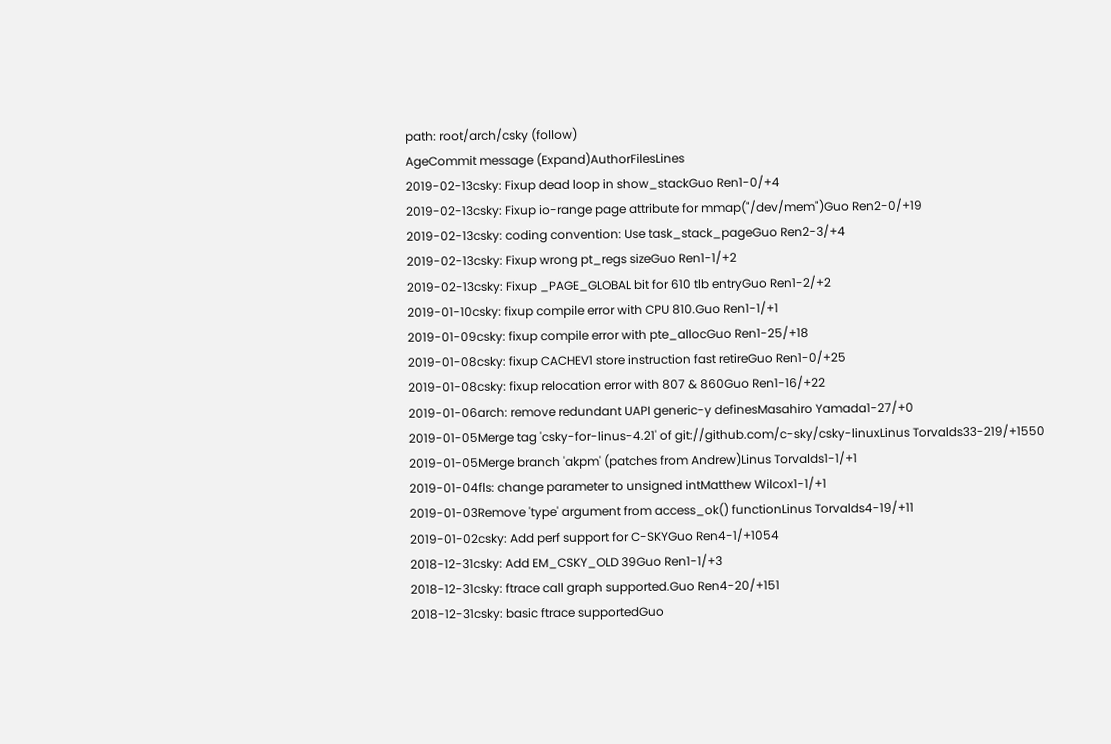path: root/arch/csky (follow)
AgeCommit message (Expand)AuthorFilesLines
2019-02-13csky: Fixup dead loop in show_stackGuo Ren1-0/+4
2019-02-13csky: Fixup io-range page attribute for mmap("/dev/mem")Guo Ren2-0/+19
2019-02-13csky: coding convention: Use task_stack_pageGuo Ren2-3/+4
2019-02-13csky: Fixup wrong pt_regs sizeGuo Ren1-1/+2
2019-02-13csky: Fixup _PAGE_GLOBAL bit for 610 tlb entryGuo Ren1-2/+2
2019-01-10csky: fixup compile error with CPU 810.Guo Ren1-1/+1
2019-01-09csky: fixup compile error with pte_allocGuo Ren1-25/+18
2019-01-08csky: fixup CACHEV1 store instruction fast retireGuo Ren1-0/+25
2019-01-08csky: fixup relocation error with 807 & 860Guo Ren1-16/+22
2019-01-06arch: remove redundant UAPI generic-y definesMasahiro Yamada1-27/+0
2019-01-05Merge tag 'csky-for-linus-4.21' of git://github.com/c-sky/csky-linuxLinus Torvalds33-219/+1550
2019-01-05Merge branch 'akpm' (patches from Andrew)Linus Torvalds1-1/+1
2019-01-04fls: change parameter to unsigned intMatthew Wilcox1-1/+1
2019-01-03Remove 'type' argument from access_ok() functionLinus Torvalds4-19/+11
2019-01-02csky: Add perf support for C-SKYGuo Ren4-1/+1054
2018-12-31csky: Add EM_CSKY_OLD 39Guo Ren1-1/+3
2018-12-31csky: ftrace call graph supported.Guo Ren4-20/+151
2018-12-31csky: basic ftrace supportedGuo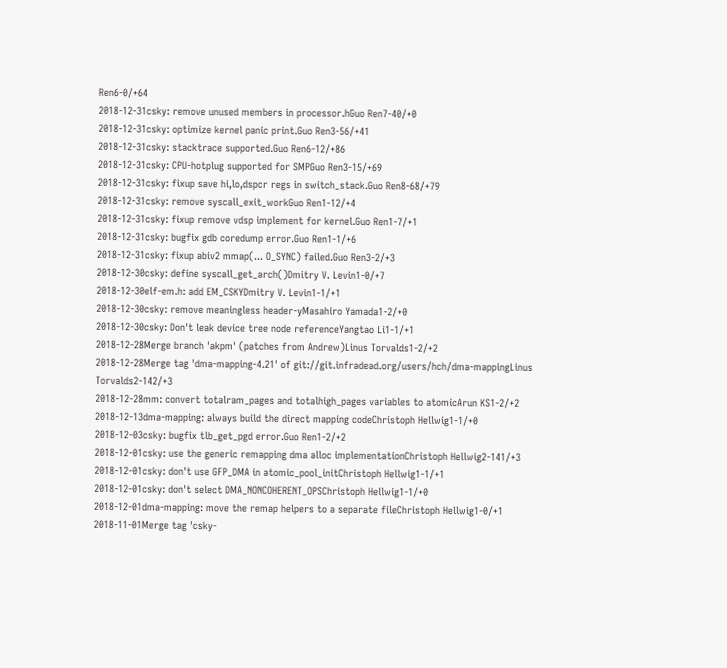Ren6-0/+64
2018-12-31csky: remove unused members in processor.hGuo Ren7-40/+0
2018-12-31csky: optimize kernel panic print.Guo Ren3-56/+41
2018-12-31csky: stacktrace supported.Guo Ren6-12/+86
2018-12-31csky: CPU-hotplug supported for SMPGuo Ren3-15/+69
2018-12-31csky: fixup save hi,lo,dspcr regs in switch_stack.Guo Ren8-68/+79
2018-12-31csky: remove syscall_exit_workGuo Ren1-12/+4
2018-12-31csky: fixup remove vdsp implement for kernel.Guo Ren1-7/+1
2018-12-31csky: bugfix gdb coredump error.Guo Ren1-1/+6
2018-12-31csky: fixup abiv2 mmap(... O_SYNC) failed.Guo Ren3-2/+3
2018-12-30csky: define syscall_get_arch()Dmitry V. Levin1-0/+7
2018-12-30elf-em.h: add EM_CSKYDmitry V. Levin1-1/+1
2018-12-30csky: remove meaningless header-yMasahiro Yamada1-2/+0
2018-12-30csky: Don't leak device tree node referenceYangtao Li1-1/+1
2018-12-28Merge branch 'akpm' (patches from Andrew)Linus Torvalds1-2/+2
2018-12-28Merge tag 'dma-mapping-4.21' of git://git.infradead.org/users/hch/dma-mappingLinus Torvalds2-142/+3
2018-12-28mm: convert totalram_pages and totalhigh_pages variables to atomicArun KS1-2/+2
2018-12-13dma-mapping: always build the direct mapping codeChristoph Hellwig1-1/+0
2018-12-03csky: bugfix tlb_get_pgd error.Guo Ren1-2/+2
2018-12-01csky: use the generic remapping dma alloc implementationChristoph Hellwig2-141/+3
2018-12-01csky: don't use GFP_DMA in atomic_pool_initChristoph Hellwig1-1/+1
2018-12-01csky: don't select DMA_NONCOHERENT_OPSChristoph Hellwig1-1/+0
2018-12-01dma-mapping: move the remap helpers to a separate fileChristoph Hellwig1-0/+1
2018-11-01Merge tag 'csky-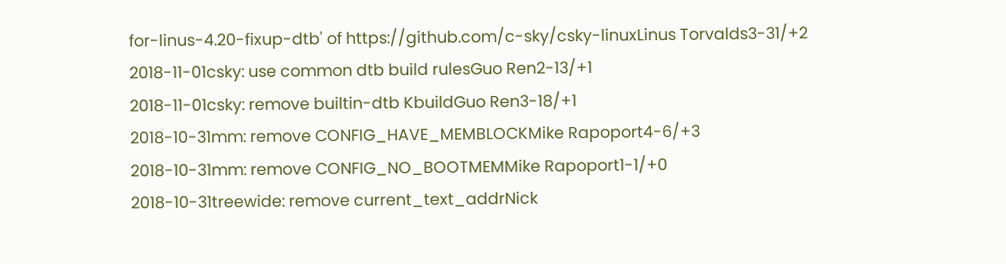for-linus-4.20-fixup-dtb' of https://github.com/c-sky/csky-linuxLinus Torvalds3-31/+2
2018-11-01csky: use common dtb build rulesGuo Ren2-13/+1
2018-11-01csky: remove builtin-dtb KbuildGuo Ren3-18/+1
2018-10-31mm: remove CONFIG_HAVE_MEMBLOCKMike Rapoport4-6/+3
2018-10-31mm: remove CONFIG_NO_BOOTMEMMike Rapoport1-1/+0
2018-10-31treewide: remove current_text_addrNick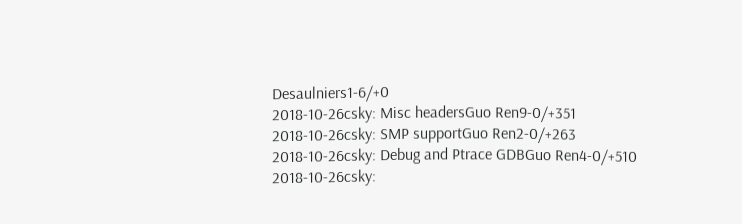Desaulniers1-6/+0
2018-10-26csky: Misc headersGuo Ren9-0/+351
2018-10-26csky: SMP supportGuo Ren2-0/+263
2018-10-26csky: Debug and Ptrace GDBGuo Ren4-0/+510
2018-10-26csky: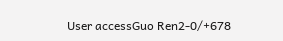User accessGuo Ren2-0/+678